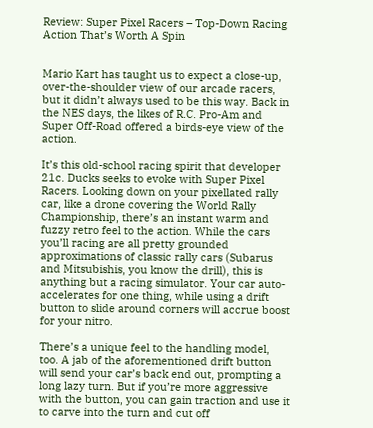Review: Super Pixel Racers – Top-Down Racing Action That’s Worth A Spin


Mario Kart has taught us to expect a close-up, over-the-shoulder view of our arcade racers, but it didn’t always used to be this way. Back in the NES days, the likes of R.C. Pro-Am and Super Off-Road offered a birds-eye view of the action.

It’s this old-school racing spirit that developer 21c. Ducks seeks to evoke with Super Pixel Racers. Looking down on your pixellated rally car, like a drone covering the World Rally Championship, there’s an instant warm and fuzzy retro feel to the action. While the cars you’ll racing are all pretty grounded approximations of classic rally cars (Subarus and Mitsubishis, you know the drill), this is anything but a racing simulator. Your car auto-accelerates for one thing, while using a drift button to slide around corners will accrue boost for your nitro.

There’s a unique feel to the handling model, too. A jab of the aforementioned drift button will send your car’s back end out, prompting a long lazy turn. But if you’re more aggressive with the button, you can gain traction and use it to carve into the turn and cut off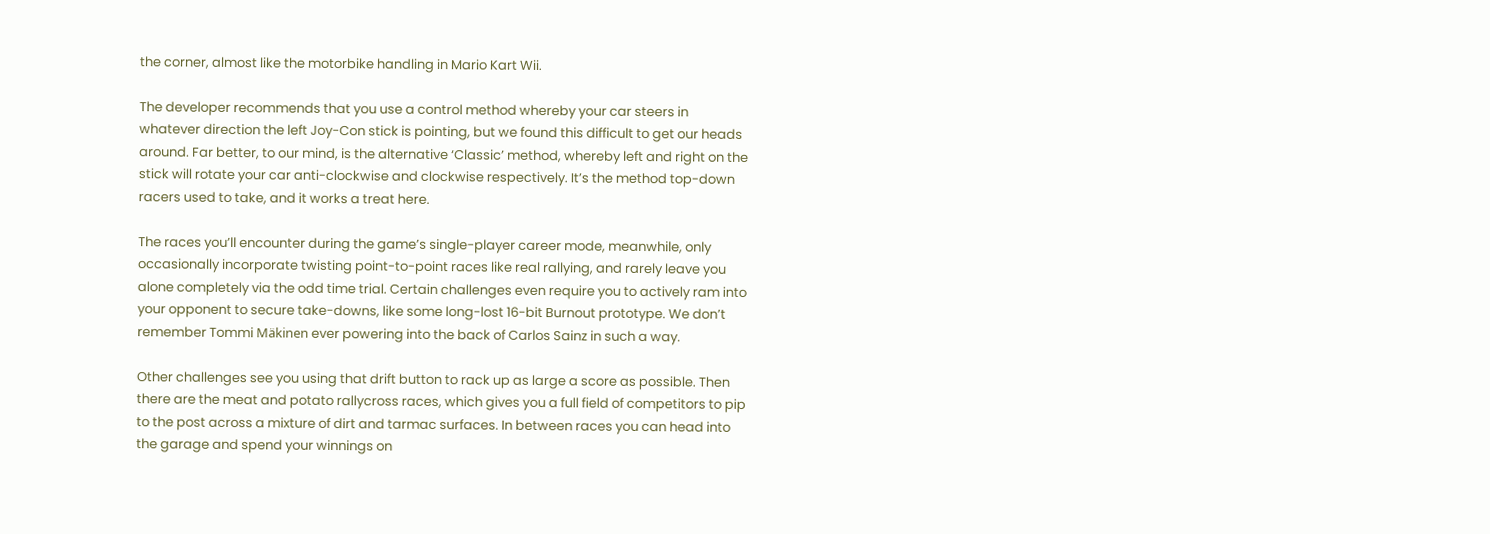the corner, almost like the motorbike handling in Mario Kart Wii.

The developer recommends that you use a control method whereby your car steers in whatever direction the left Joy-Con stick is pointing, but we found this difficult to get our heads around. Far better, to our mind, is the alternative ‘Classic’ method, whereby left and right on the stick will rotate your car anti-clockwise and clockwise respectively. It’s the method top-down racers used to take, and it works a treat here.

The races you’ll encounter during the game’s single-player career mode, meanwhile, only occasionally incorporate twisting point-to-point races like real rallying, and rarely leave you alone completely via the odd time trial. Certain challenges even require you to actively ram into your opponent to secure take-downs, like some long-lost 16-bit Burnout prototype. We don’t remember Tommi Mäkinen ever powering into the back of Carlos Sainz in such a way.

Other challenges see you using that drift button to rack up as large a score as possible. Then there are the meat and potato rallycross races, which gives you a full field of competitors to pip to the post across a mixture of dirt and tarmac surfaces. In between races you can head into the garage and spend your winnings on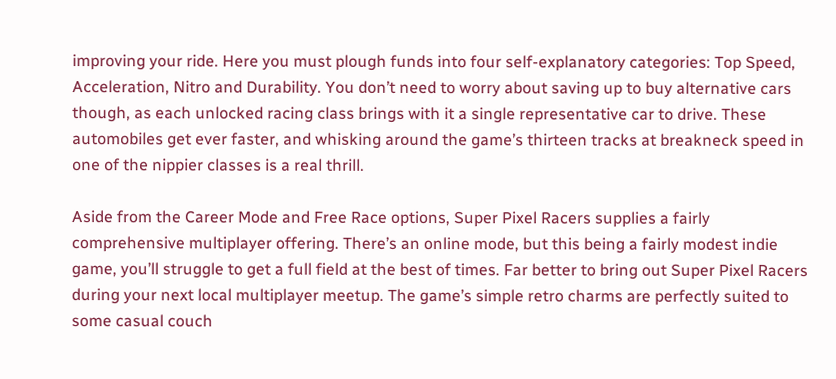improving your ride. Here you must plough funds into four self-explanatory categories: Top Speed, Acceleration, Nitro and Durability. You don’t need to worry about saving up to buy alternative cars though, as each unlocked racing class brings with it a single representative car to drive. These automobiles get ever faster, and whisking around the game’s thirteen tracks at breakneck speed in one of the nippier classes is a real thrill.

Aside from the Career Mode and Free Race options, Super Pixel Racers supplies a fairly comprehensive multiplayer offering. There’s an online mode, but this being a fairly modest indie game, you’ll struggle to get a full field at the best of times. Far better to bring out Super Pixel Racers during your next local multiplayer meetup. The game’s simple retro charms are perfectly suited to some casual couch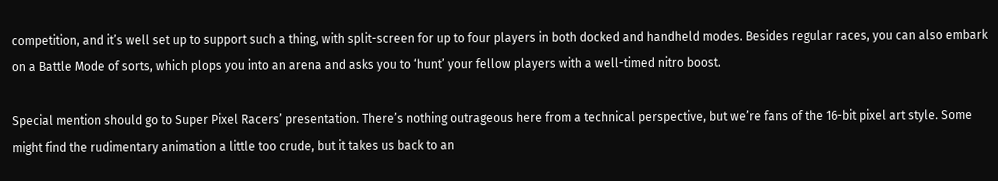competition, and it’s well set up to support such a thing, with split-screen for up to four players in both docked and handheld modes. Besides regular races, you can also embark on a Battle Mode of sorts, which plops you into an arena and asks you to ‘hunt’ your fellow players with a well-timed nitro boost.

Special mention should go to Super Pixel Racers’ presentation. There’s nothing outrageous here from a technical perspective, but we’re fans of the 16-bit pixel art style. Some might find the rudimentary animation a little too crude, but it takes us back to an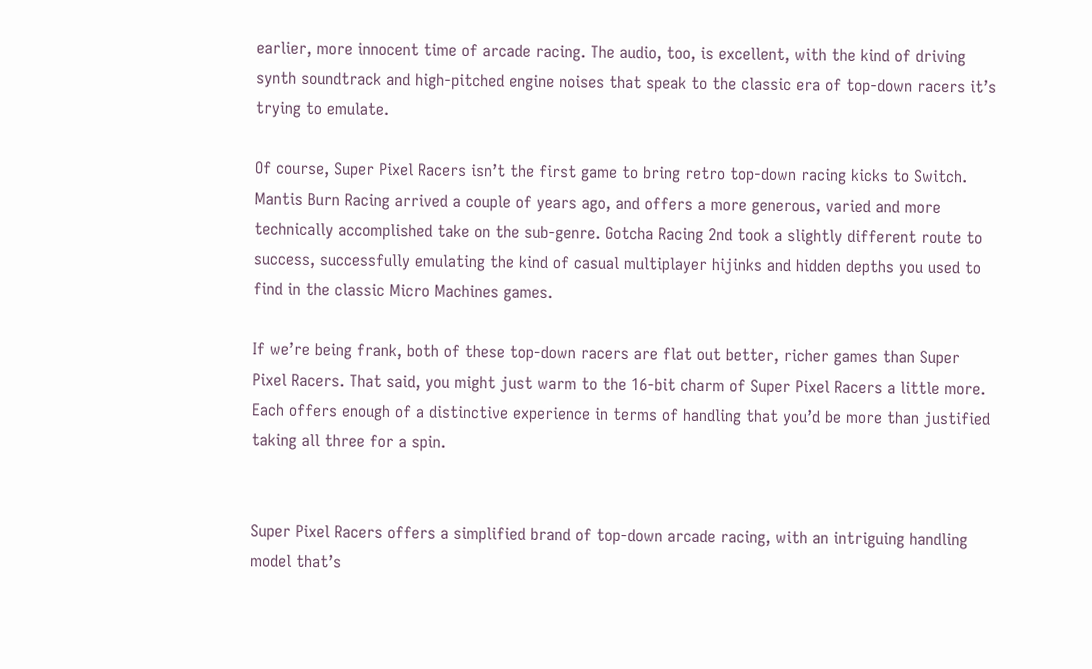earlier, more innocent time of arcade racing. The audio, too, is excellent, with the kind of driving synth soundtrack and high-pitched engine noises that speak to the classic era of top-down racers it’s trying to emulate.

Of course, Super Pixel Racers isn’t the first game to bring retro top-down racing kicks to Switch. Mantis Burn Racing arrived a couple of years ago, and offers a more generous, varied and more technically accomplished take on the sub-genre. Gotcha Racing 2nd took a slightly different route to success, successfully emulating the kind of casual multiplayer hijinks and hidden depths you used to find in the classic Micro Machines games.

If we’re being frank, both of these top-down racers are flat out better, richer games than Super Pixel Racers. That said, you might just warm to the 16-bit charm of Super Pixel Racers a little more. Each offers enough of a distinctive experience in terms of handling that you’d be more than justified taking all three for a spin.


Super Pixel Racers offers a simplified brand of top-down arcade racing, with an intriguing handling model that’s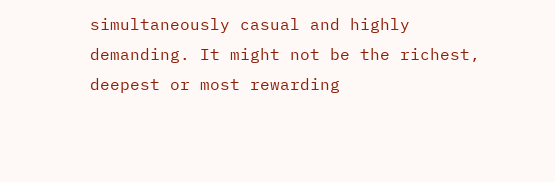simultaneously casual and highly demanding. It might not be the richest, deepest or most rewarding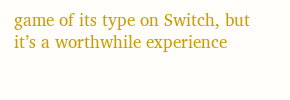game of its type on Switch, but it’s a worthwhile experience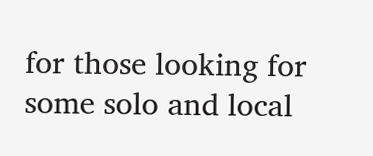for those looking for some solo and local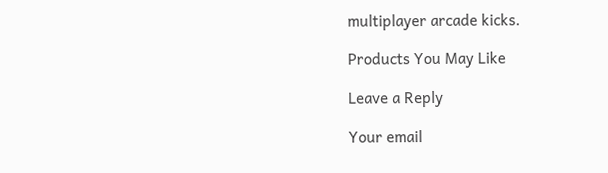multiplayer arcade kicks.

Products You May Like

Leave a Reply

Your email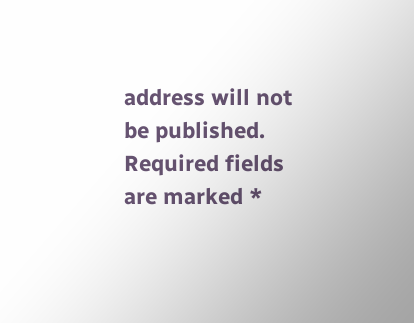address will not be published. Required fields are marked *